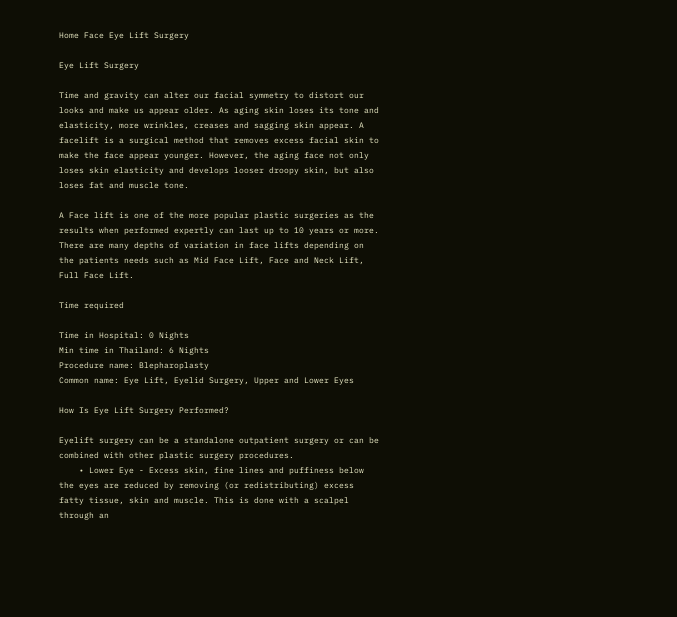Home Face Eye Lift Surgery

Eye Lift Surgery

Time and gravity can alter our facial symmetry to distort our looks and make us appear older. As aging skin loses its tone and elasticity, more wrinkles, creases and sagging skin appear. A facelift is a surgical method that removes excess facial skin to make the face appear younger. However, the aging face not only loses skin elasticity and develops looser droopy skin, but also loses fat and muscle tone.

A Face lift is one of the more popular plastic surgeries as the results when performed expertly can last up to 10 years or more. There are many depths of variation in face lifts depending on the patients needs such as Mid Face Lift, Face and Neck Lift, Full Face Lift.

Time required

Time in Hospital: 0 Nights
Min time in Thailand: 6 Nights
Procedure name: Blepharoplasty
Common name: Eye Lift, Eyelid Surgery, Upper and Lower Eyes

How Is Eye Lift Surgery Performed?

Eyelift surgery can be a standalone outpatient surgery or can be combined with other plastic surgery procedures.
    • Lower Eye - Excess skin, fine lines and puffiness below the eyes are reduced by removing (or redistributing) excess fatty tissue, skin and muscle. This is done with a scalpel through an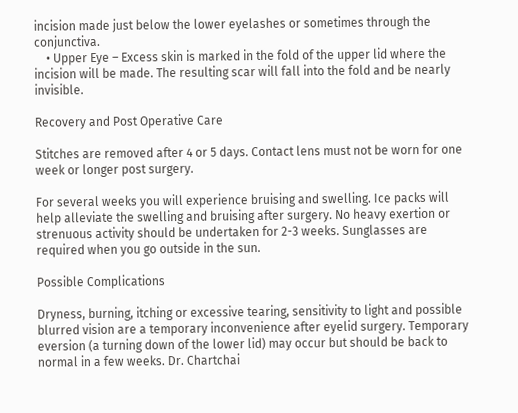incision made just below the lower eyelashes or sometimes through the conjunctiva.
    • Upper Eye – Excess skin is marked in the fold of the upper lid where the incision will be made. The resulting scar will fall into the fold and be nearly invisible.

Recovery and Post Operative Care

Stitches are removed after 4 or 5 days. Contact lens must not be worn for one week or longer post surgery.

For several weeks you will experience bruising and swelling. Ice packs will help alleviate the swelling and bruising after surgery. No heavy exertion or strenuous activity should be undertaken for 2-3 weeks. Sunglasses are required when you go outside in the sun.

Possible Complications

Dryness, burning, itching or excessive tearing, sensitivity to light and possible blurred vision are a temporary inconvenience after eyelid surgery. Temporary eversion (a turning down of the lower lid) may occur but should be back to normal in a few weeks. Dr. Chartchai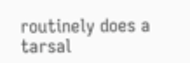routinely does a tarsal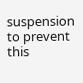suspension to prevent this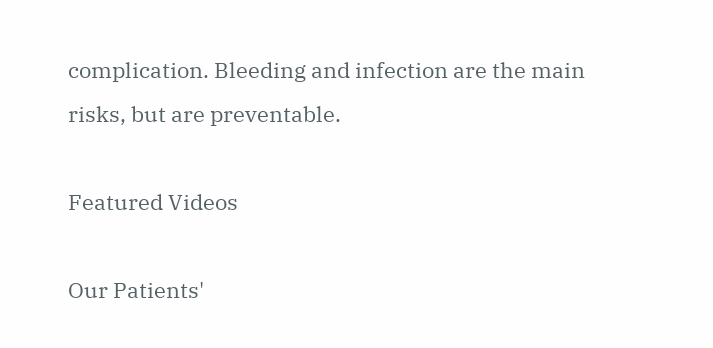complication. Bleeding and infection are the main risks, but are preventable.

Featured Videos

Our Patients'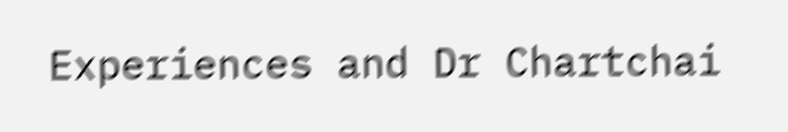Experiences and Dr Chartchai